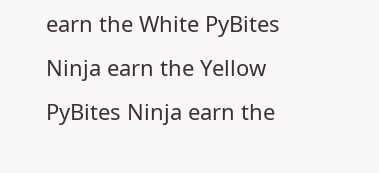earn the White PyBites Ninja earn the Yellow PyBites Ninja earn the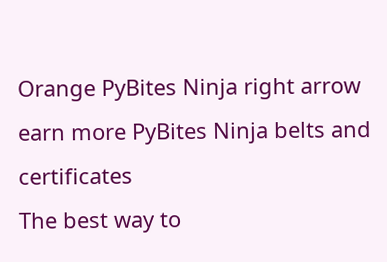Orange PyBites Ninja right arrow earn more PyBites Ninja belts and certificates
The best way to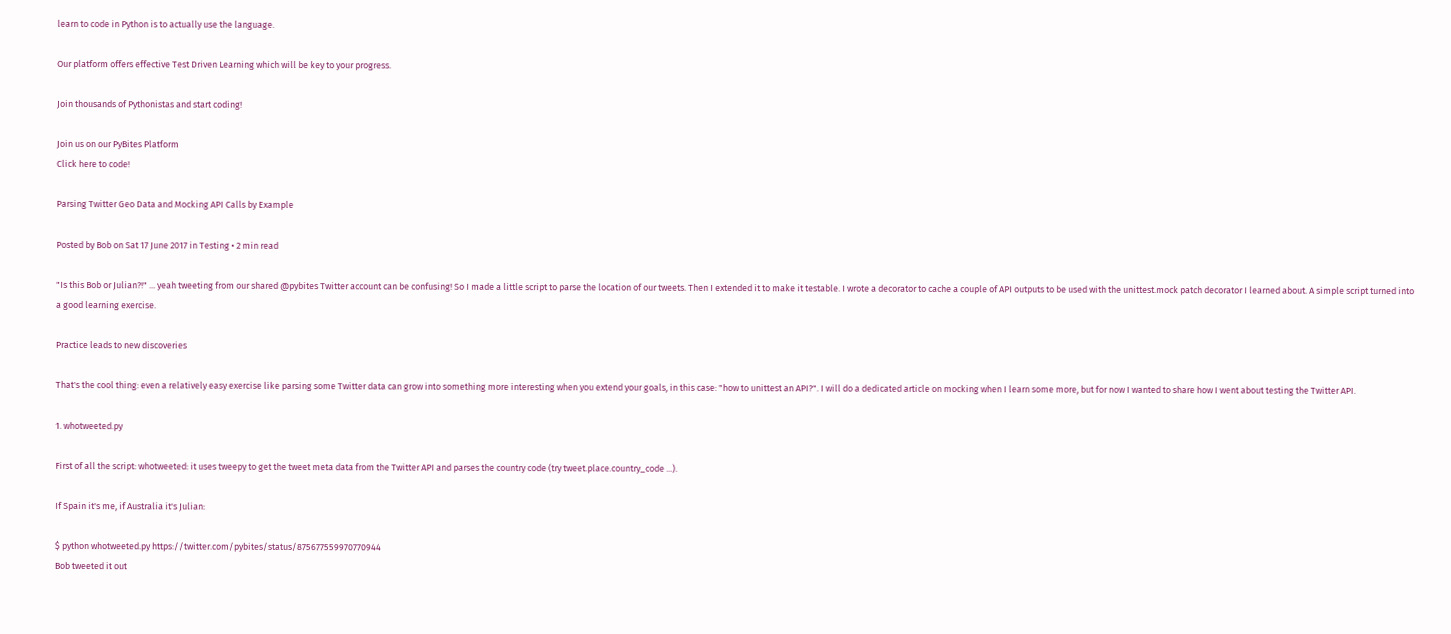learn to code in Python is to actually use the language.

Our platform offers effective Test Driven Learning which will be key to your progress.

Join thousands of Pythonistas and start coding!

Join us on our PyBites Platform
Click here to code!

Parsing Twitter Geo Data and Mocking API Calls by Example

Posted by Bob on Sat 17 June 2017 in Testing • 2 min read

"Is this Bob or Julian?!" ... yeah tweeting from our shared @pybites Twitter account can be confusing! So I made a little script to parse the location of our tweets. Then I extended it to make it testable. I wrote a decorator to cache a couple of API outputs to be used with the unittest.mock patch decorator I learned about. A simple script turned into a good learning exercise.

Practice leads to new discoveries

That's the cool thing: even a relatively easy exercise like parsing some Twitter data can grow into something more interesting when you extend your goals, in this case: "how to unittest an API?". I will do a dedicated article on mocking when I learn some more, but for now I wanted to share how I went about testing the Twitter API.

1. whotweeted.py

First of all the script: whotweeted: it uses tweepy to get the tweet meta data from the Twitter API and parses the country code (try tweet.place.country_code ...).

If Spain it's me, if Australia it's Julian:

$ python whotweeted.py https://twitter.com/pybites/status/875677559970770944
Bob tweeted it out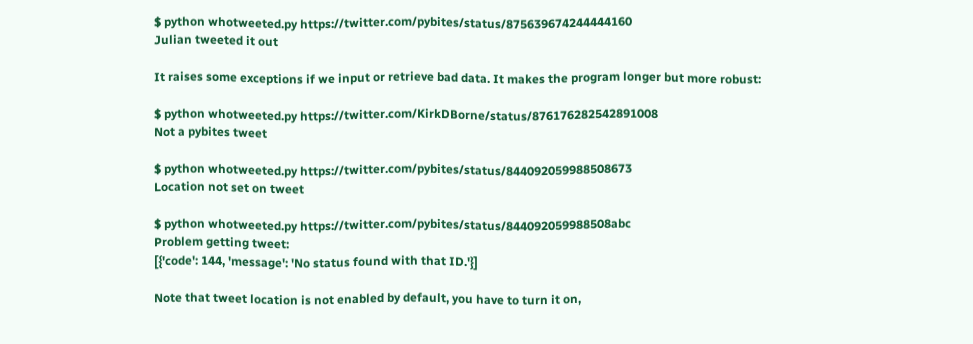$ python whotweeted.py https://twitter.com/pybites/status/875639674244444160
Julian tweeted it out

It raises some exceptions if we input or retrieve bad data. It makes the program longer but more robust:

$ python whotweeted.py https://twitter.com/KirkDBorne/status/876176282542891008
Not a pybites tweet

$ python whotweeted.py https://twitter.com/pybites/status/844092059988508673
Location not set on tweet

$ python whotweeted.py https://twitter.com/pybites/status/844092059988508abc
Problem getting tweet:
[{'code': 144, 'message': 'No status found with that ID.'}]

Note that tweet location is not enabled by default, you have to turn it on,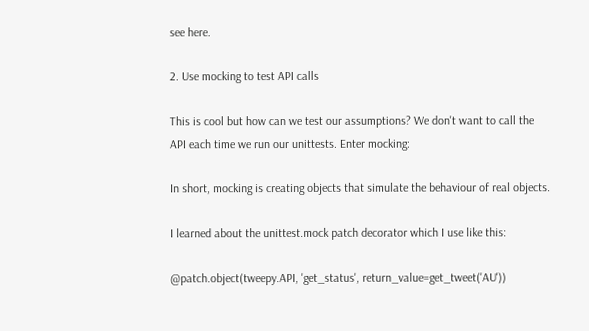see here.

2. Use mocking to test API calls

This is cool but how can we test our assumptions? We don't want to call the API each time we run our unittests. Enter mocking:

In short, mocking is creating objects that simulate the behaviour of real objects.

I learned about the unittest.mock patch decorator which I use like this:

@patch.object(tweepy.API, 'get_status', return_value=get_tweet('AU'))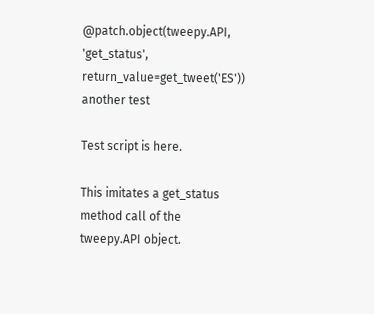@patch.object(tweepy.API, 'get_status', return_value=get_tweet('ES'))
another test

Test script is here.

This imitates a get_status method call of the tweepy.API object.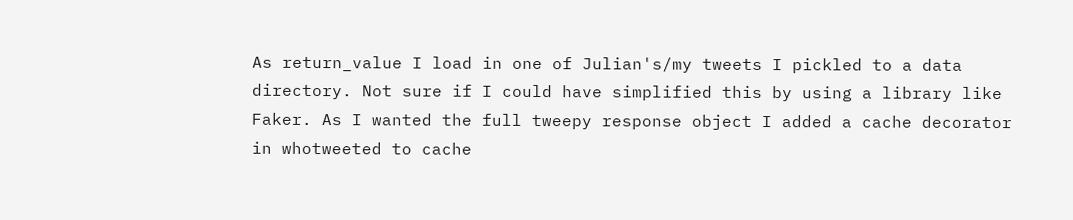As return_value I load in one of Julian's/my tweets I pickled to a data directory. Not sure if I could have simplified this by using a library like Faker. As I wanted the full tweepy response object I added a cache decorator in whotweeted to cache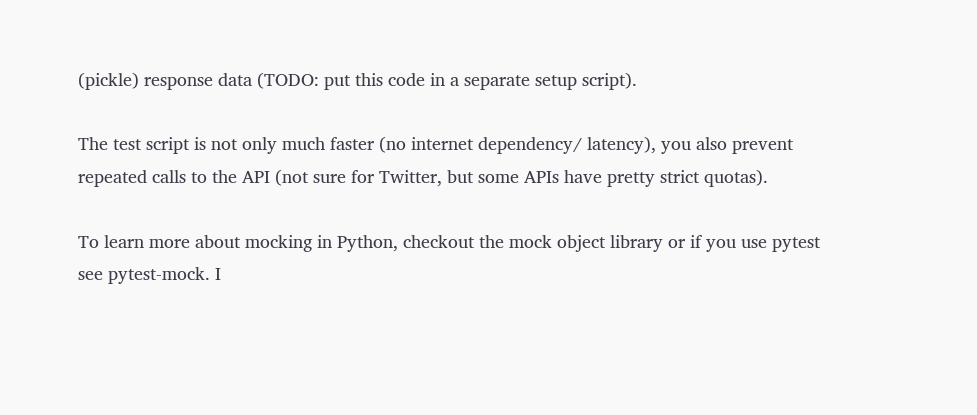(pickle) response data (TODO: put this code in a separate setup script).

The test script is not only much faster (no internet dependency/ latency), you also prevent repeated calls to the API (not sure for Twitter, but some APIs have pretty strict quotas).

To learn more about mocking in Python, checkout the mock object library or if you use pytest see pytest-mock. I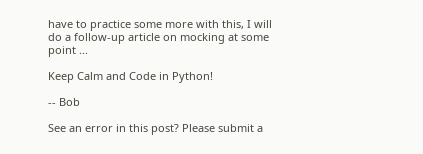have to practice some more with this, I will do a follow-up article on mocking at some point ...

Keep Calm and Code in Python!

-- Bob

See an error in this post? Please submit a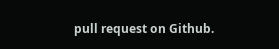pull request on Github.